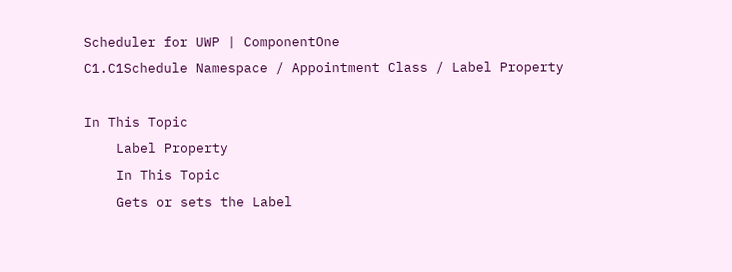Scheduler for UWP | ComponentOne
C1.C1Schedule Namespace / Appointment Class / Label Property

In This Topic
    Label Property
    In This Topic
    Gets or sets the Label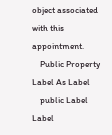object associated with this appointment.
    Public Property Label As Label
    public Label Label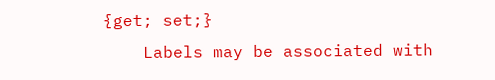{get; set;}
    Labels may be associated with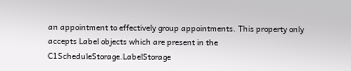an appointment to effectively group appointments. This property only accepts Label objects which are present in the C1ScheduleStorage.LabelStorage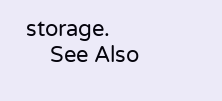storage.
    See Also